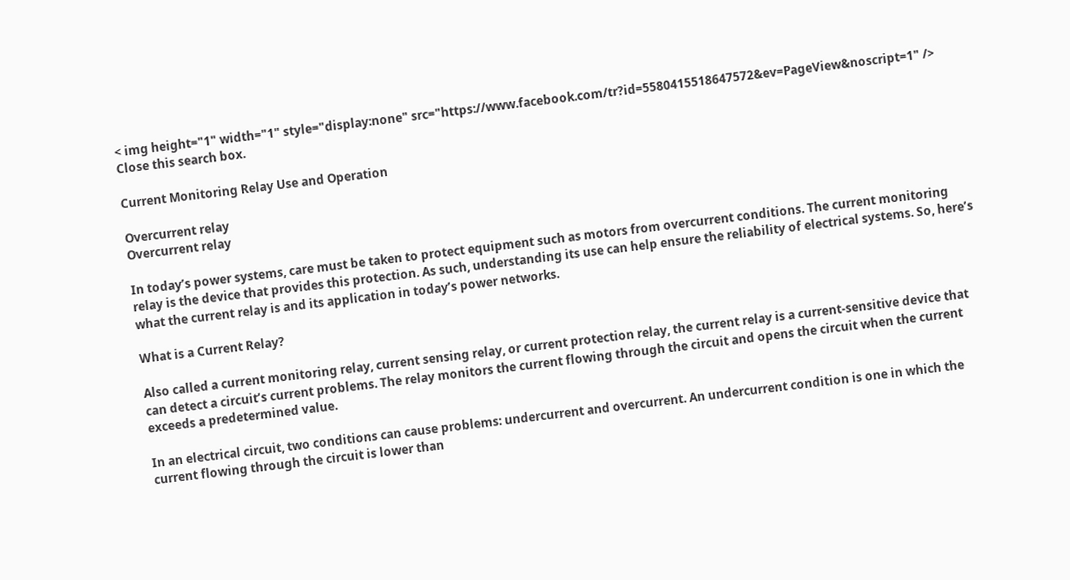< img height="1" width="1" style="display:none" src="https://www.facebook.com/tr?id=5580415518647572&ev=PageView&noscript=1" />
Close this search box.

Current Monitoring Relay Use and Operation

Overcurrent relay
Overcurrent relay

In today’s power systems, care must be taken to protect equipment such as motors from overcurrent conditions. The current monitoring relay is the device that provides this protection. As such, understanding its use can help ensure the reliability of electrical systems. So, here’s what the current relay is and its application in today’s power networks.

What is a Current Relay?

Also called a current monitoring relay, current sensing relay, or current protection relay, the current relay is a current-sensitive device that can detect a circuit’s current problems. The relay monitors the current flowing through the circuit and opens the circuit when the current exceeds a predetermined value.

In an electrical circuit, two conditions can cause problems: undercurrent and overcurrent. An undercurrent condition is one in which the current flowing through the circuit is lower than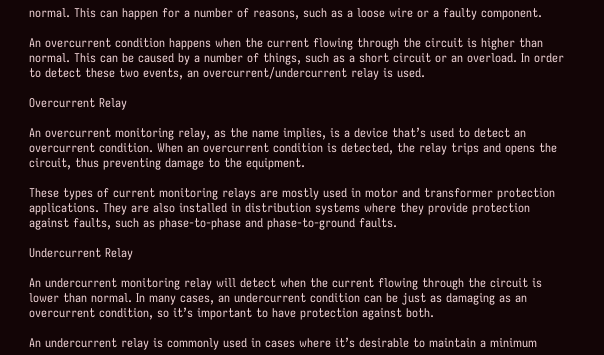normal. This can happen for a number of reasons, such as a loose wire or a faulty component.

An overcurrent condition happens when the current flowing through the circuit is higher than normal. This can be caused by a number of things, such as a short circuit or an overload. In order to detect these two events, an overcurrent/undercurrent relay is used.

Overcurrent Relay

An overcurrent monitoring relay, as the name implies, is a device that’s used to detect an overcurrent condition. When an overcurrent condition is detected, the relay trips and opens the circuit, thus preventing damage to the equipment.

These types of current monitoring relays are mostly used in motor and transformer protection applications. They are also installed in distribution systems where they provide protection against faults, such as phase-to-phase and phase-to-ground faults.

Undercurrent Relay

An undercurrent monitoring relay will detect when the current flowing through the circuit is lower than normal. In many cases, an undercurrent condition can be just as damaging as an overcurrent condition, so it’s important to have protection against both.

An undercurrent relay is commonly used in cases where it’s desirable to maintain a minimum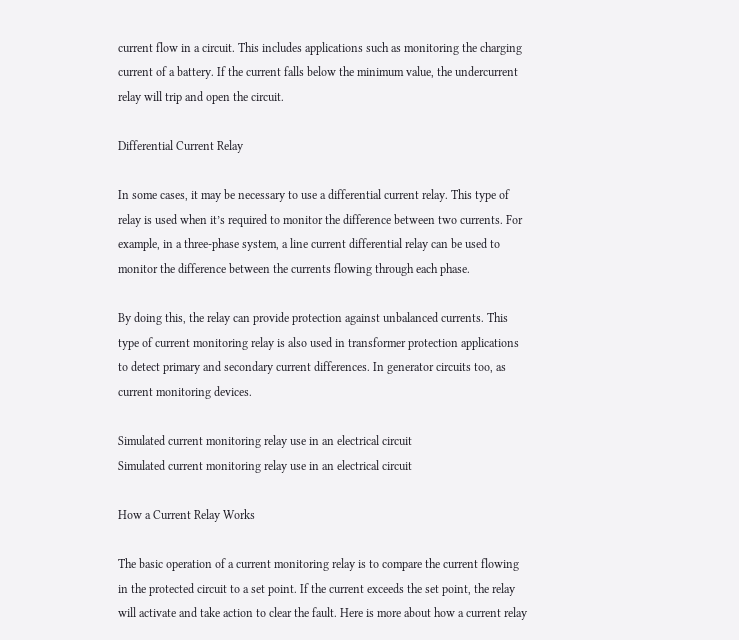current flow in a circuit. This includes applications such as monitoring the charging current of a battery. If the current falls below the minimum value, the undercurrent relay will trip and open the circuit.

Differential Current Relay

In some cases, it may be necessary to use a differential current relay. This type of relay is used when it’s required to monitor the difference between two currents. For example, in a three-phase system, a line current differential relay can be used to monitor the difference between the currents flowing through each phase.

By doing this, the relay can provide protection against unbalanced currents. This type of current monitoring relay is also used in transformer protection applications to detect primary and secondary current differences. In generator circuits too, as current monitoring devices.

Simulated current monitoring relay use in an electrical circuit
Simulated current monitoring relay use in an electrical circuit

How a Current Relay Works

The basic operation of a current monitoring relay is to compare the current flowing in the protected circuit to a set point. If the current exceeds the set point, the relay will activate and take action to clear the fault. Here is more about how a current relay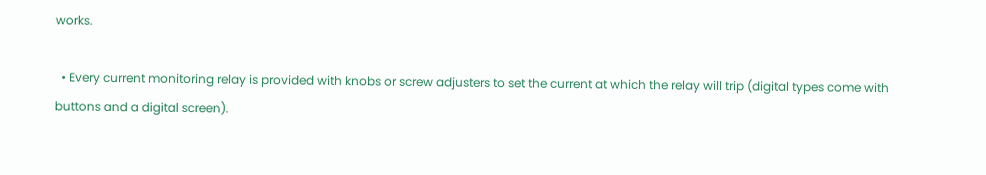works.

  • Every current monitoring relay is provided with knobs or screw adjusters to set the current at which the relay will trip (digital types come with buttons and a digital screen).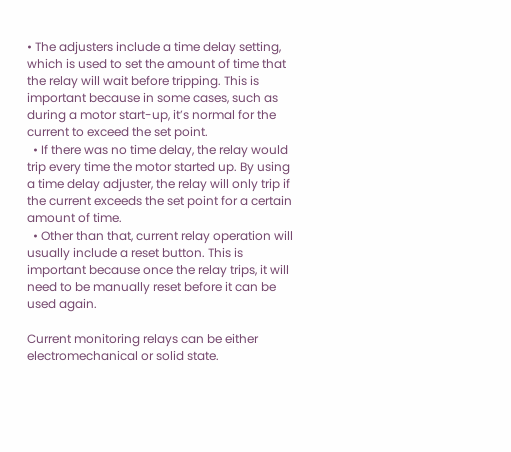• The adjusters include a time delay setting, which is used to set the amount of time that the relay will wait before tripping. This is important because in some cases, such as during a motor start-up, it’s normal for the current to exceed the set point.
  • If there was no time delay, the relay would trip every time the motor started up. By using a time delay adjuster, the relay will only trip if the current exceeds the set point for a certain amount of time.
  • Other than that, current relay operation will usually include a reset button. This is important because once the relay trips, it will need to be manually reset before it can be used again.

Current monitoring relays can be either electromechanical or solid state.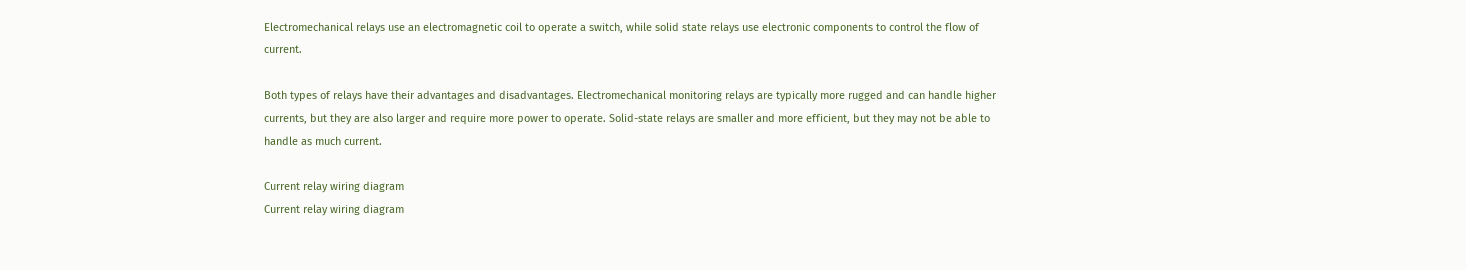Electromechanical relays use an electromagnetic coil to operate a switch, while solid state relays use electronic components to control the flow of current.

Both types of relays have their advantages and disadvantages. Electromechanical monitoring relays are typically more rugged and can handle higher currents, but they are also larger and require more power to operate. Solid-state relays are smaller and more efficient, but they may not be able to handle as much current.

Current relay wiring diagram
Current relay wiring diagram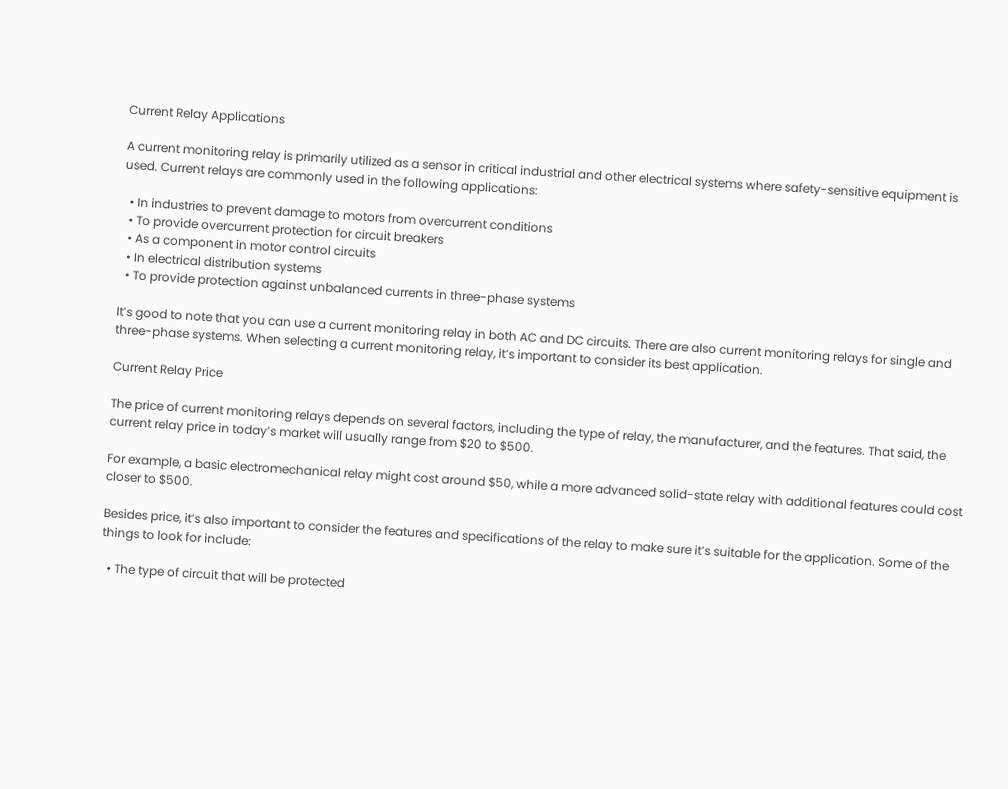Current Relay Applications

A current monitoring relay is primarily utilized as a sensor in critical industrial and other electrical systems where safety-sensitive equipment is used. Current relays are commonly used in the following applications:

  • In industries to prevent damage to motors from overcurrent conditions
  • To provide overcurrent protection for circuit breakers
  • As a component in motor control circuits
  • In electrical distribution systems
  • To provide protection against unbalanced currents in three-phase systems

It’s good to note that you can use a current monitoring relay in both AC and DC circuits. There are also current monitoring relays for single and three-phase systems. When selecting a current monitoring relay, it’s important to consider its best application.

Current Relay Price

The price of current monitoring relays depends on several factors, including the type of relay, the manufacturer, and the features. That said, the current relay price in today’s market will usually range from $20 to $500.

For example, a basic electromechanical relay might cost around $50, while a more advanced solid-state relay with additional features could cost closer to $500.

Besides price, it’s also important to consider the features and specifications of the relay to make sure it’s suitable for the application. Some of the things to look for include:

  • The type of circuit that will be protected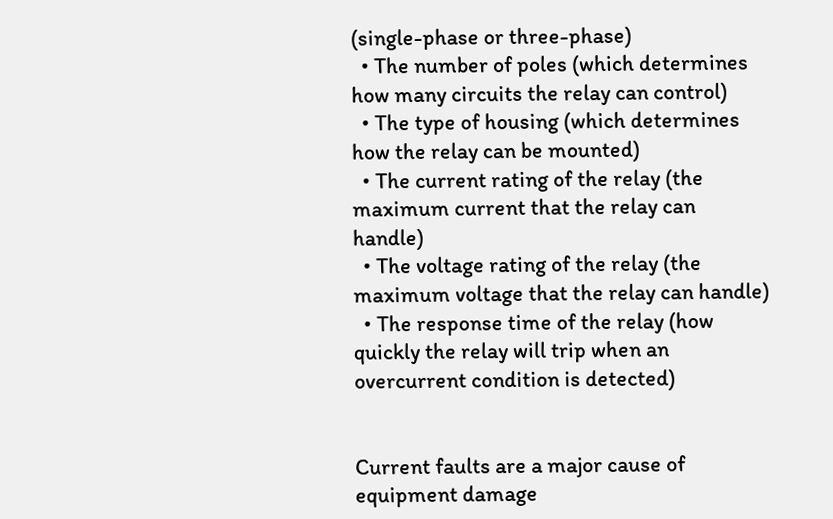(single-phase or three-phase)
  • The number of poles (which determines how many circuits the relay can control)
  • The type of housing (which determines how the relay can be mounted)
  • The current rating of the relay (the maximum current that the relay can handle)
  • The voltage rating of the relay (the maximum voltage that the relay can handle)
  • The response time of the relay (how quickly the relay will trip when an overcurrent condition is detected)


Current faults are a major cause of equipment damage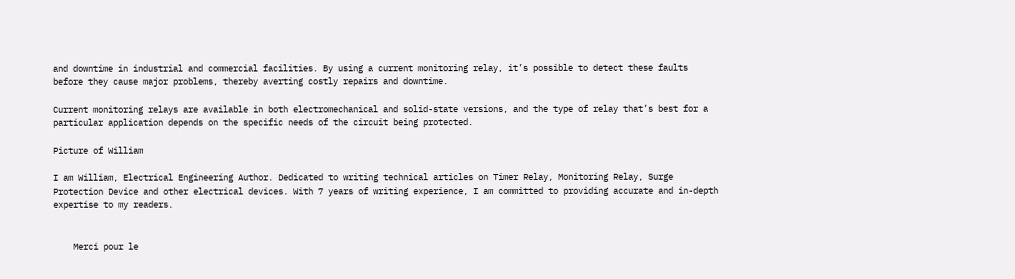and downtime in industrial and commercial facilities. By using a current monitoring relay, it’s possible to detect these faults before they cause major problems, thereby averting costly repairs and downtime.

Current monitoring relays are available in both electromechanical and solid-state versions, and the type of relay that’s best for a particular application depends on the specific needs of the circuit being protected.

Picture of William

I am William, Electrical Engineering Author. Dedicated to writing technical articles on Timer Relay, Monitoring Relay, Surge Protection Device and other electrical devices. With 7 years of writing experience, I am committed to providing accurate and in-depth expertise to my readers.


    Merci pour le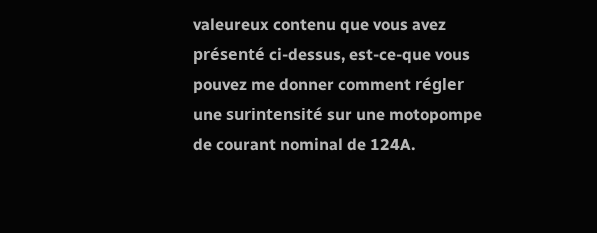valeureux contenu que vous avez présenté ci-dessus, est-ce-que vous pouvez me donner comment régler une surintensité sur une motopompe de courant nominal de 124A.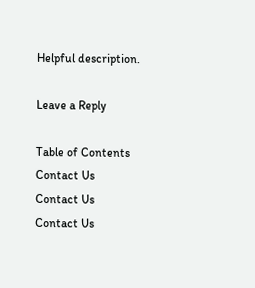Helpful description.

Leave a Reply

Table of Contents
Contact Us
Contact Us
Contact Us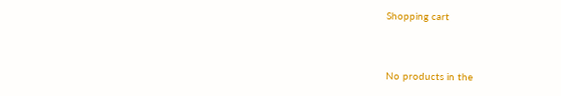Shopping cart


No products in the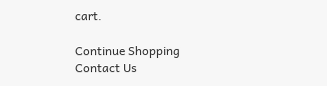cart.

Continue Shopping
Contact Us